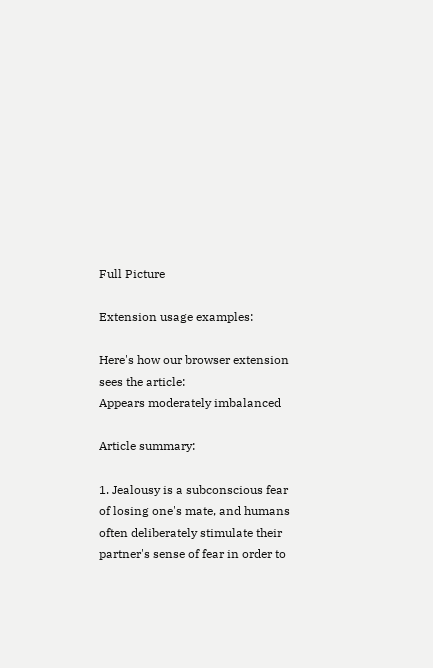Full Picture

Extension usage examples:

Here's how our browser extension sees the article:
Appears moderately imbalanced

Article summary:

1. Jealousy is a subconscious fear of losing one's mate, and humans often deliberately stimulate their partner's sense of fear in order to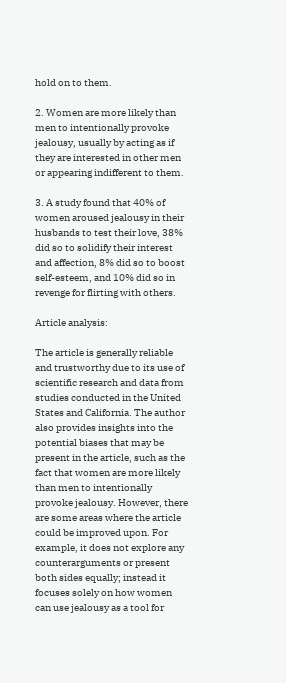hold on to them.

2. Women are more likely than men to intentionally provoke jealousy, usually by acting as if they are interested in other men or appearing indifferent to them.

3. A study found that 40% of women aroused jealousy in their husbands to test their love, 38% did so to solidify their interest and affection, 8% did so to boost self-esteem, and 10% did so in revenge for flirting with others.

Article analysis:

The article is generally reliable and trustworthy due to its use of scientific research and data from studies conducted in the United States and California. The author also provides insights into the potential biases that may be present in the article, such as the fact that women are more likely than men to intentionally provoke jealousy. However, there are some areas where the article could be improved upon. For example, it does not explore any counterarguments or present both sides equally; instead it focuses solely on how women can use jealousy as a tool for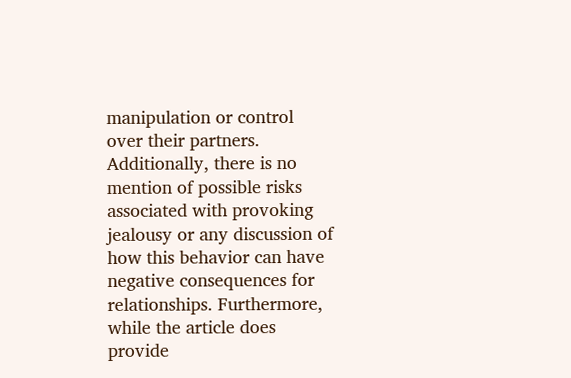manipulation or control over their partners. Additionally, there is no mention of possible risks associated with provoking jealousy or any discussion of how this behavior can have negative consequences for relationships. Furthermore, while the article does provide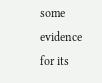some evidence for its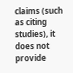claims (such as citing studies), it does not provide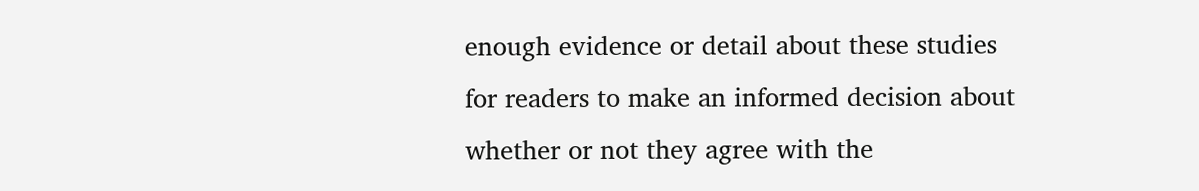enough evidence or detail about these studies for readers to make an informed decision about whether or not they agree with the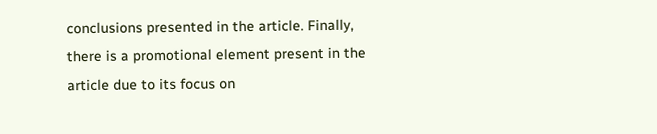conclusions presented in the article. Finally, there is a promotional element present in the article due to its focus on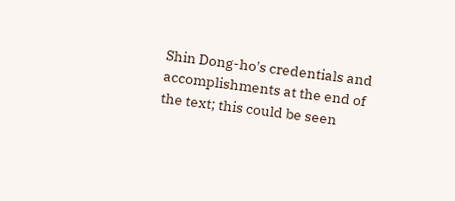Shin Dong-ho's credentials and accomplishments at the end of the text; this could be seen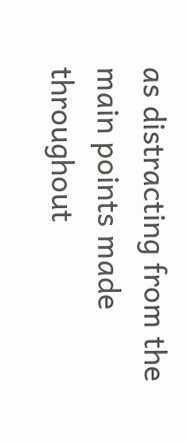as distracting from the main points made throughout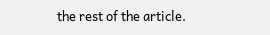the rest of the article.